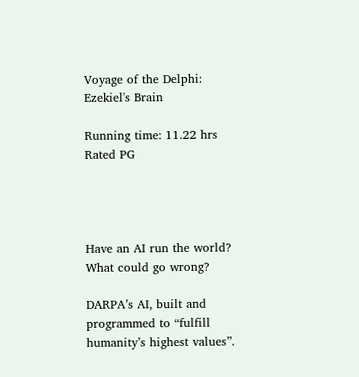Voyage of the Delphi: Ezekiel's Brain

Running time: 11.22 hrs
Rated PG




Have an AI run the world?
What could go wrong?

DARPA’s AI, built and programmed to “fulfill humanity’s highest values”.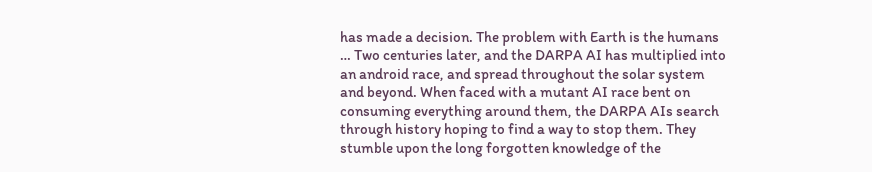has made a decision. The problem with Earth is the humans … Two centuries later, and the DARPA AI has multiplied into an android race, and spread throughout the solar system and beyond. When faced with a mutant AI race bent on consuming everything around them, the DARPA AIs search through history hoping to find a way to stop them. They stumble upon the long forgotten knowledge of the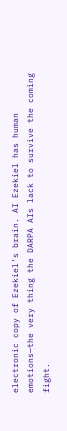electronic copy of Ezekiel’s brain. AI Ezekiel has human emotions—the very thing the DARPA AIs lack to survive the coming fight.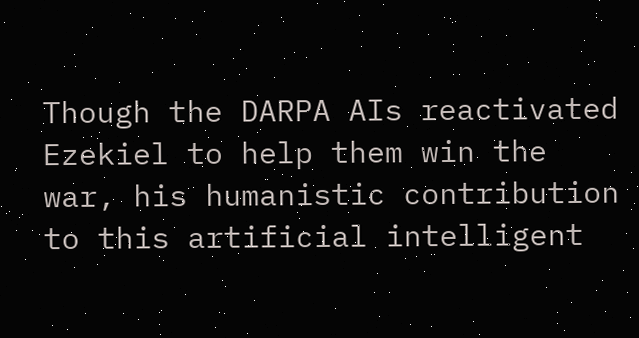Though the DARPA AIs reactivated Ezekiel to help them win the war, his humanistic contribution to this artificial intelligent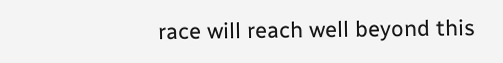race will reach well beyond this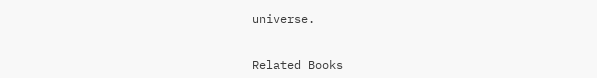universe.


Related Books